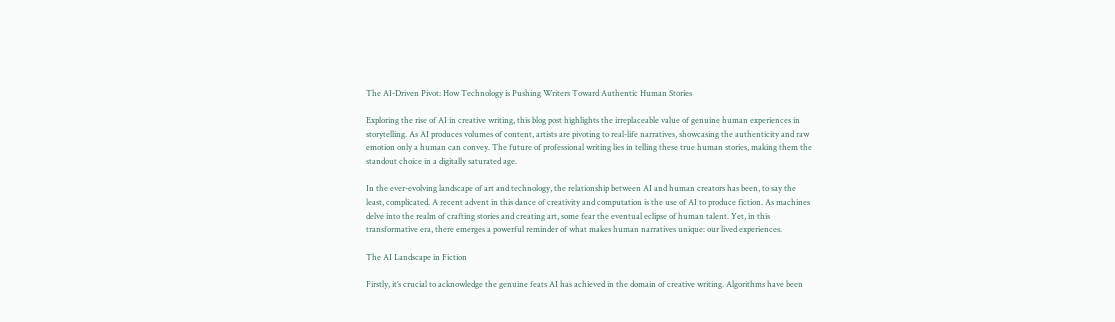The AI-Driven Pivot: How Technology is Pushing Writers Toward Authentic Human Stories

Exploring the rise of AI in creative writing, this blog post highlights the irreplaceable value of genuine human experiences in storytelling. As AI produces volumes of content, artists are pivoting to real-life narratives, showcasing the authenticity and raw emotion only a human can convey. The future of professional writing lies in telling these true human stories, making them the standout choice in a digitally saturated age.

In the ever-evolving landscape of art and technology, the relationship between AI and human creators has been, to say the least, complicated. A recent advent in this dance of creativity and computation is the use of AI to produce fiction. As machines delve into the realm of crafting stories and creating art, some fear the eventual eclipse of human talent. Yet, in this transformative era, there emerges a powerful reminder of what makes human narratives unique: our lived experiences.

The AI Landscape in Fiction

Firstly, it’s crucial to acknowledge the genuine feats AI has achieved in the domain of creative writing. Algorithms have been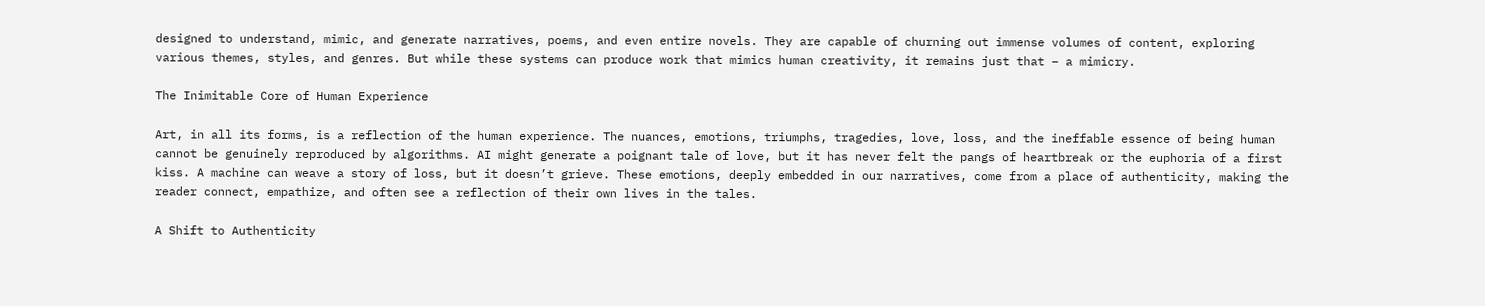designed to understand, mimic, and generate narratives, poems, and even entire novels. They are capable of churning out immense volumes of content, exploring various themes, styles, and genres. But while these systems can produce work that mimics human creativity, it remains just that – a mimicry.

The Inimitable Core of Human Experience

Art, in all its forms, is a reflection of the human experience. The nuances, emotions, triumphs, tragedies, love, loss, and the ineffable essence of being human cannot be genuinely reproduced by algorithms. AI might generate a poignant tale of love, but it has never felt the pangs of heartbreak or the euphoria of a first kiss. A machine can weave a story of loss, but it doesn’t grieve. These emotions, deeply embedded in our narratives, come from a place of authenticity, making the reader connect, empathize, and often see a reflection of their own lives in the tales.

A Shift to Authenticity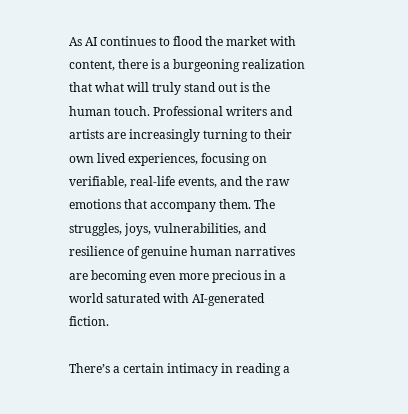As AI continues to flood the market with content, there is a burgeoning realization that what will truly stand out is the human touch. Professional writers and artists are increasingly turning to their own lived experiences, focusing on verifiable, real-life events, and the raw emotions that accompany them. The struggles, joys, vulnerabilities, and resilience of genuine human narratives are becoming even more precious in a world saturated with AI-generated fiction.

There’s a certain intimacy in reading a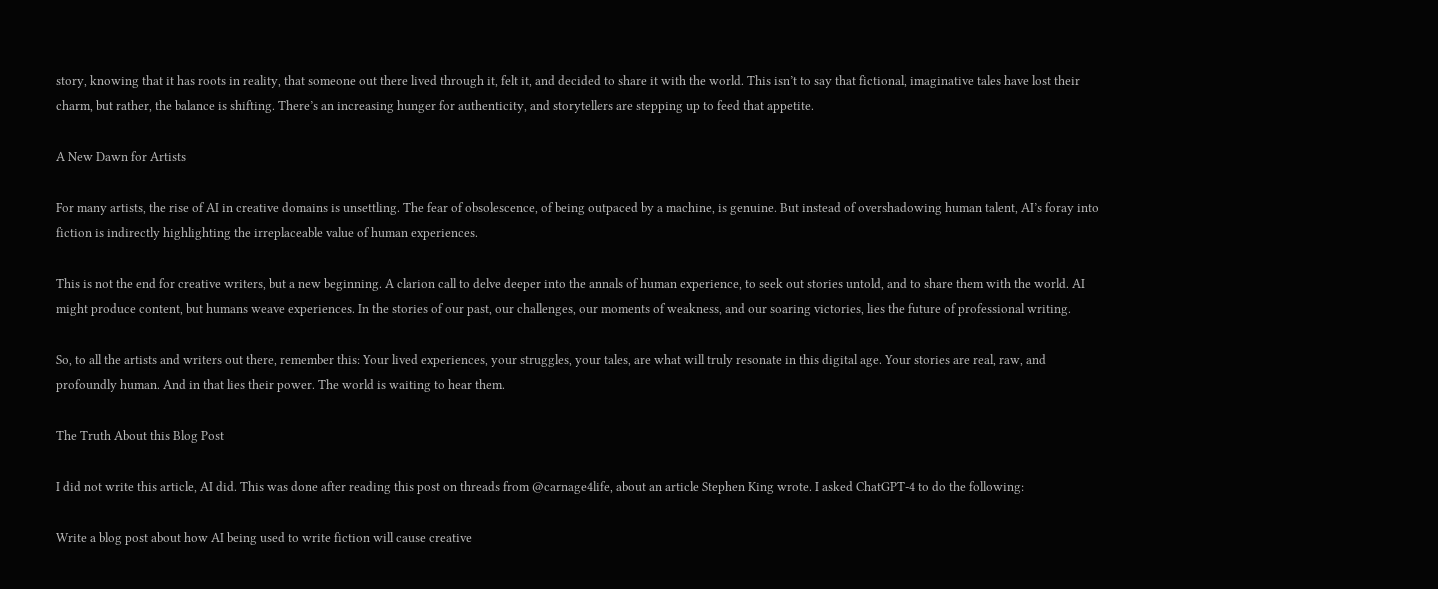story, knowing that it has roots in reality, that someone out there lived through it, felt it, and decided to share it with the world. This isn’t to say that fictional, imaginative tales have lost their charm, but rather, the balance is shifting. There’s an increasing hunger for authenticity, and storytellers are stepping up to feed that appetite.

A New Dawn for Artists

For many artists, the rise of AI in creative domains is unsettling. The fear of obsolescence, of being outpaced by a machine, is genuine. But instead of overshadowing human talent, AI’s foray into fiction is indirectly highlighting the irreplaceable value of human experiences.

This is not the end for creative writers, but a new beginning. A clarion call to delve deeper into the annals of human experience, to seek out stories untold, and to share them with the world. AI might produce content, but humans weave experiences. In the stories of our past, our challenges, our moments of weakness, and our soaring victories, lies the future of professional writing.

So, to all the artists and writers out there, remember this: Your lived experiences, your struggles, your tales, are what will truly resonate in this digital age. Your stories are real, raw, and profoundly human. And in that lies their power. The world is waiting to hear them.

The Truth About this Blog Post

I did not write this article, AI did. This was done after reading this post on threads from @carnage4life, about an article Stephen King wrote. I asked ChatGPT-4 to do the following:

Write a blog post about how AI being used to write fiction will cause creative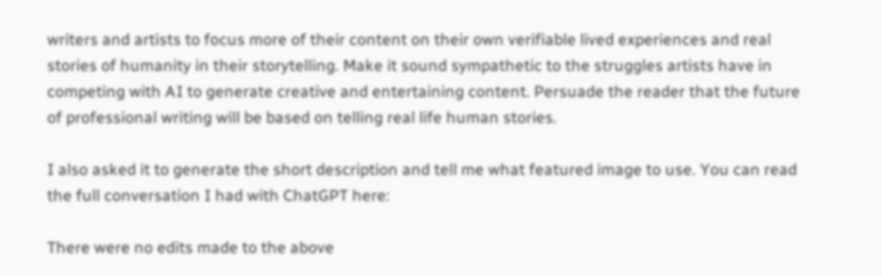writers and artists to focus more of their content on their own verifiable lived experiences and real stories of humanity in their storytelling. Make it sound sympathetic to the struggles artists have in competing with AI to generate creative and entertaining content. Persuade the reader that the future of professional writing will be based on telling real life human stories.

I also asked it to generate the short description and tell me what featured image to use. You can read the full conversation I had with ChatGPT here:

There were no edits made to the above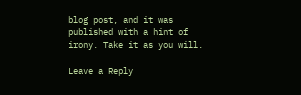blog post, and it was published with a hint of irony. Take it as you will.

Leave a Reply